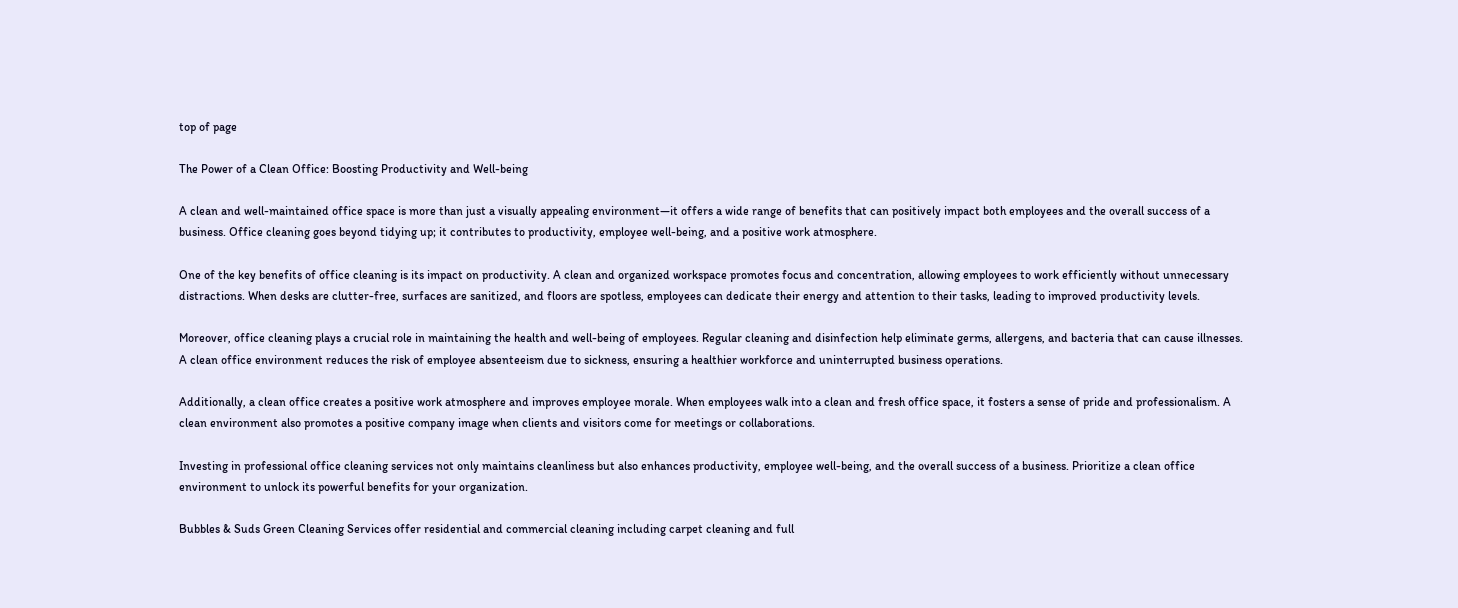top of page

The Power of a Clean Office: Boosting Productivity and Well-being

A clean and well-maintained office space is more than just a visually appealing environment—it offers a wide range of benefits that can positively impact both employees and the overall success of a business. Office cleaning goes beyond tidying up; it contributes to productivity, employee well-being, and a positive work atmosphere.

One of the key benefits of office cleaning is its impact on productivity. A clean and organized workspace promotes focus and concentration, allowing employees to work efficiently without unnecessary distractions. When desks are clutter-free, surfaces are sanitized, and floors are spotless, employees can dedicate their energy and attention to their tasks, leading to improved productivity levels.

Moreover, office cleaning plays a crucial role in maintaining the health and well-being of employees. Regular cleaning and disinfection help eliminate germs, allergens, and bacteria that can cause illnesses. A clean office environment reduces the risk of employee absenteeism due to sickness, ensuring a healthier workforce and uninterrupted business operations.

Additionally, a clean office creates a positive work atmosphere and improves employee morale. When employees walk into a clean and fresh office space, it fosters a sense of pride and professionalism. A clean environment also promotes a positive company image when clients and visitors come for meetings or collaborations.

Investing in professional office cleaning services not only maintains cleanliness but also enhances productivity, employee well-being, and the overall success of a business. Prioritize a clean office environment to unlock its powerful benefits for your organization.

Bubbles & Suds Green Cleaning Services offer residential and commercial cleaning including carpet cleaning and full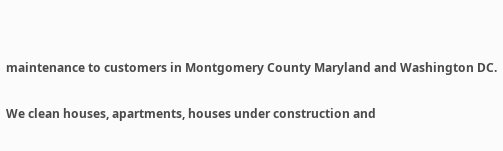maintenance to customers in Montgomery County Maryland and Washington DC.

We clean houses, apartments, houses under construction and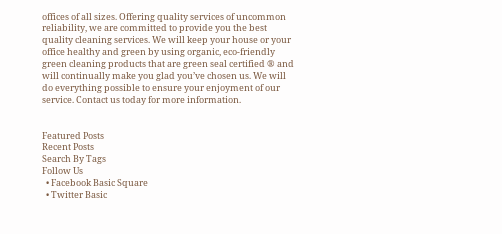offices of all sizes. Offering quality services of uncommon reliability, we are committed to provide you the best quality cleaning services. We will keep your house or your office healthy and green by using organic, eco-friendly green cleaning products that are green seal certified ® and will continually make you glad you’ve chosen us. We will do everything possible to ensure your enjoyment of our service. Contact us today for more information.


Featured Posts
Recent Posts
Search By Tags
Follow Us
  • Facebook Basic Square
  • Twitter Basic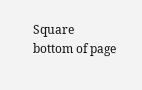Square
bottom of page